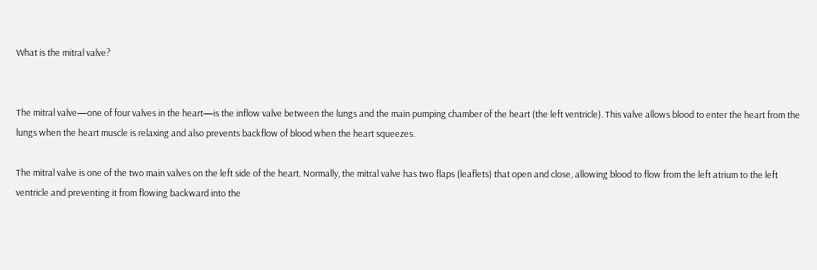What is the mitral valve?


The mitral valve—one of four valves in the heart—is the inflow valve between the lungs and the main pumping chamber of the heart (the left ventricle). This valve allows blood to enter the heart from the lungs when the heart muscle is relaxing and also prevents backflow of blood when the heart squeezes.

The mitral valve is one of the two main valves on the left side of the heart. Normally, the mitral valve has two flaps (leaflets) that open and close, allowing blood to flow from the left atrium to the left ventricle and preventing it from flowing backward into the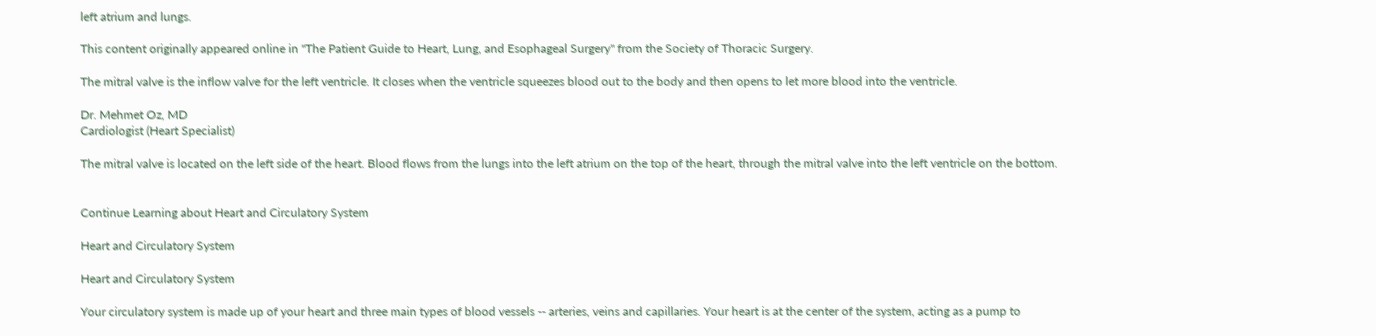left atrium and lungs.

This content originally appeared online in "The Patient Guide to Heart, Lung, and Esophageal Surgery" from the Society of Thoracic Surgery.

The mitral valve is the inflow valve for the left ventricle. It closes when the ventricle squeezes blood out to the body and then opens to let more blood into the ventricle.

Dr. Mehmet Oz, MD
Cardiologist (Heart Specialist)

The mitral valve is located on the left side of the heart. Blood flows from the lungs into the left atrium on the top of the heart, through the mitral valve into the left ventricle on the bottom.


Continue Learning about Heart and Circulatory System

Heart and Circulatory System

Heart and Circulatory System

Your circulatory system is made up of your heart and three main types of blood vessels -- arteries, veins and capillaries. Your heart is at the center of the system, acting as a pump to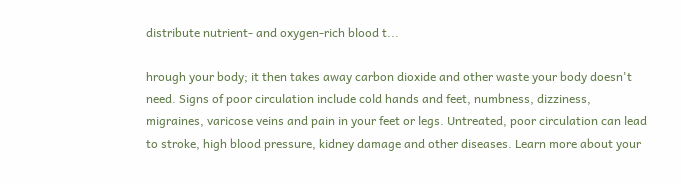distribute nutrient- and oxygen-rich blood t...

hrough your body; it then takes away carbon dioxide and other waste your body doesn't need. Signs of poor circulation include cold hands and feet, numbness, dizziness, migraines, varicose veins and pain in your feet or legs. Untreated, poor circulation can lead to stroke, high blood pressure, kidney damage and other diseases. Learn more about your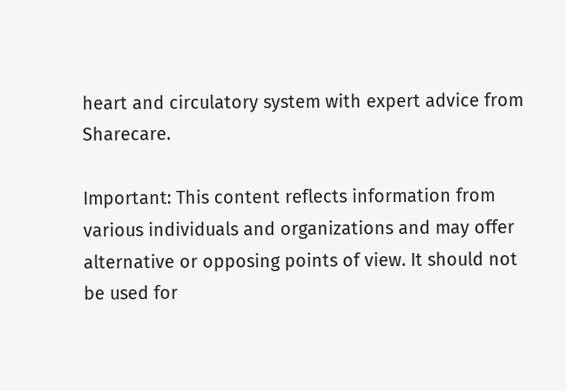heart and circulatory system with expert advice from Sharecare.

Important: This content reflects information from various individuals and organizations and may offer alternative or opposing points of view. It should not be used for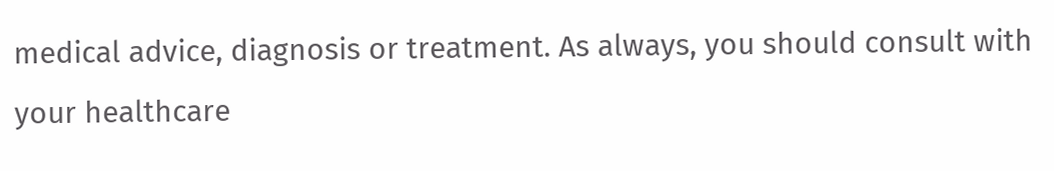medical advice, diagnosis or treatment. As always, you should consult with your healthcare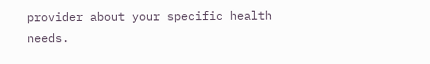provider about your specific health needs.